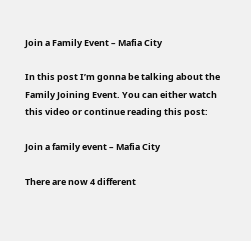Join a Family Event – Mafia City

In this post I’m gonna be talking about the Family Joining Event. You can either watch this video or continue reading this post:

Join a family event – Mafia City

There are now 4 different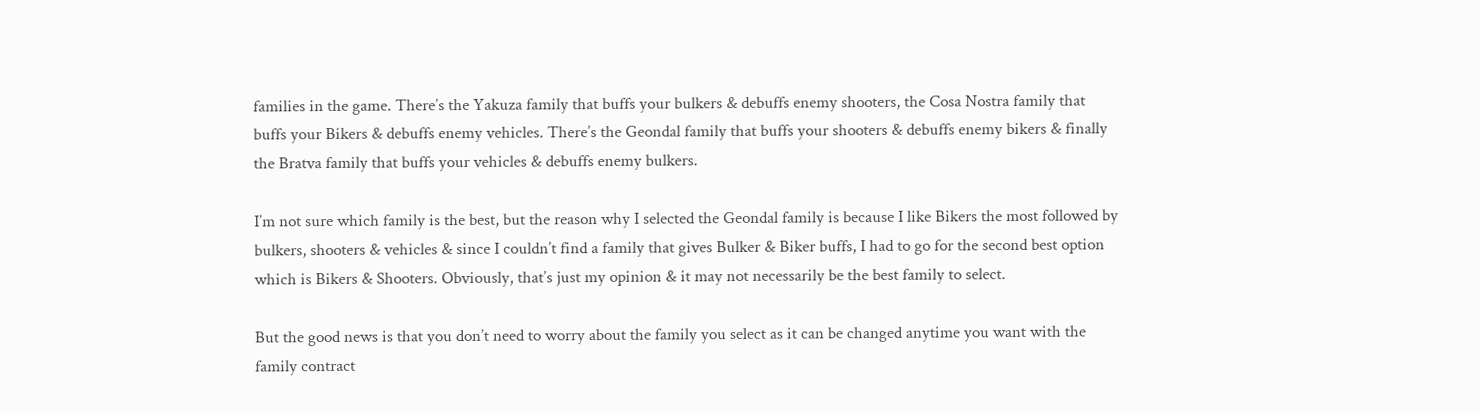families in the game. There’s the Yakuza family that buffs your bulkers & debuffs enemy shooters, the Cosa Nostra family that buffs your Bikers & debuffs enemy vehicles. There’s the Geondal family that buffs your shooters & debuffs enemy bikers & finally the Bratva family that buffs your vehicles & debuffs enemy bulkers.

I’m not sure which family is the best, but the reason why I selected the Geondal family is because I like Bikers the most followed by bulkers, shooters & vehicles & since I couldn’t find a family that gives Bulker & Biker buffs, I had to go for the second best option which is Bikers & Shooters. Obviously, that’s just my opinion & it may not necessarily be the best family to select.

But the good news is that you don’t need to worry about the family you select as it can be changed anytime you want with the family contract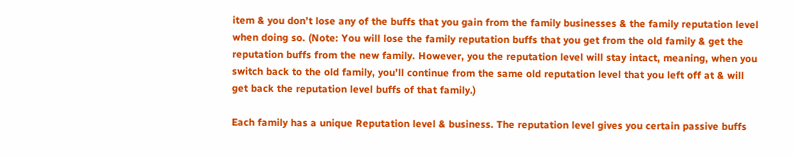item & you don’t lose any of the buffs that you gain from the family businesses & the family reputation level when doing so. (Note: You will lose the family reputation buffs that you get from the old family & get the reputation buffs from the new family. However, you the reputation level will stay intact, meaning, when you switch back to the old family, you’ll continue from the same old reputation level that you left off at & will get back the reputation level buffs of that family.)

Each family has a unique Reputation level & business. The reputation level gives you certain passive buffs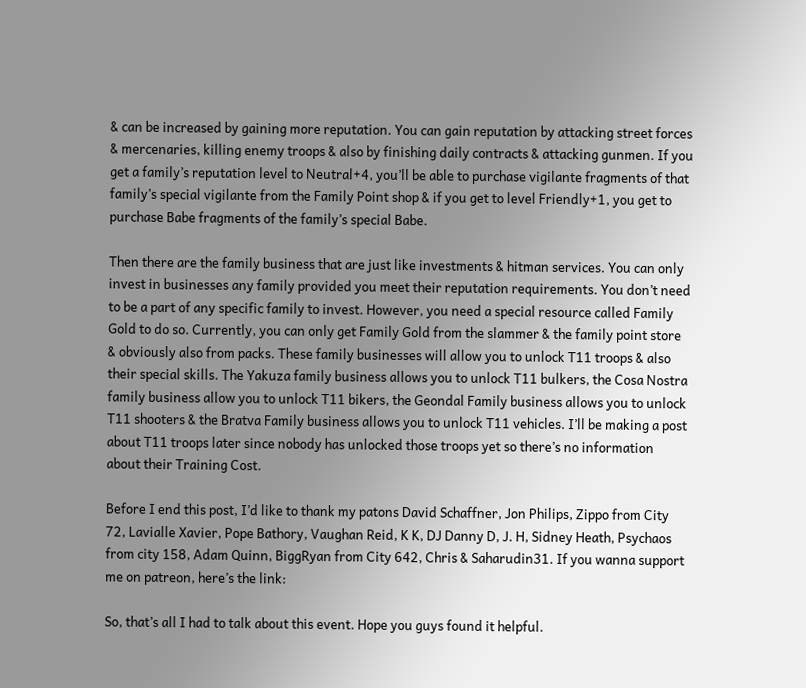& can be increased by gaining more reputation. You can gain reputation by attacking street forces & mercenaries, killing enemy troops & also by finishing daily contracts & attacking gunmen. If you get a family’s reputation level to Neutral+4, you’ll be able to purchase vigilante fragments of that family’s special vigilante from the Family Point shop & if you get to level Friendly+1, you get to purchase Babe fragments of the family’s special Babe.

Then there are the family business that are just like investments & hitman services. You can only invest in businesses any family provided you meet their reputation requirements. You don’t need to be a part of any specific family to invest. However, you need a special resource called Family Gold to do so. Currently, you can only get Family Gold from the slammer & the family point store & obviously also from packs. These family businesses will allow you to unlock T11 troops & also their special skills. The Yakuza family business allows you to unlock T11 bulkers, the Cosa Nostra family business allow you to unlock T11 bikers, the Geondal Family business allows you to unlock T11 shooters & the Bratva Family business allows you to unlock T11 vehicles. I’ll be making a post about T11 troops later since nobody has unlocked those troops yet so there’s no information about their Training Cost.

Before I end this post, I’d like to thank my patons David Schaffner, Jon Philips, Zippo from City 72, Lavialle Xavier, Pope Bathory, Vaughan Reid, K K, DJ Danny D, J. H, Sidney Heath, Psychaos from city 158, Adam Quinn, BiggRyan from City 642, Chris & Saharudin31. If you wanna support me on patreon, here’s the link:

So, that’s all I had to talk about this event. Hope you guys found it helpful.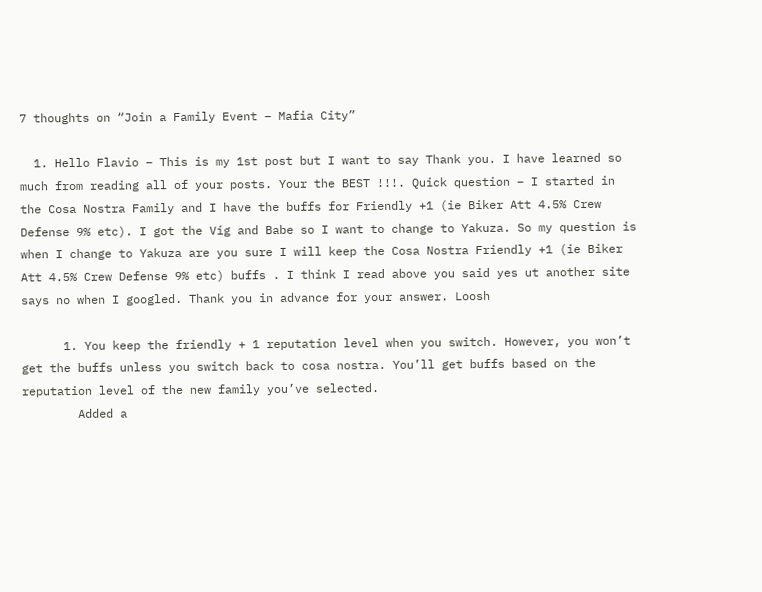7 thoughts on “Join a Family Event – Mafia City”

  1. Hello Flavio – This is my 1st post but I want to say Thank you. I have learned so much from reading all of your posts. Your the BEST !!!. Quick question – I started in the Cosa Nostra Family and I have the buffs for Friendly +1 (ie Biker Att 4.5% Crew Defense 9% etc). I got the Vig and Babe so I want to change to Yakuza. So my question is when I change to Yakuza are you sure I will keep the Cosa Nostra Friendly +1 (ie Biker Att 4.5% Crew Defense 9% etc) buffs . I think I read above you said yes ut another site says no when I googled. Thank you in advance for your answer. Loosh

      1. You keep the friendly + 1 reputation level when you switch. However, you won’t get the buffs unless you switch back to cosa nostra. You’ll get buffs based on the reputation level of the new family you’ve selected.
        Added a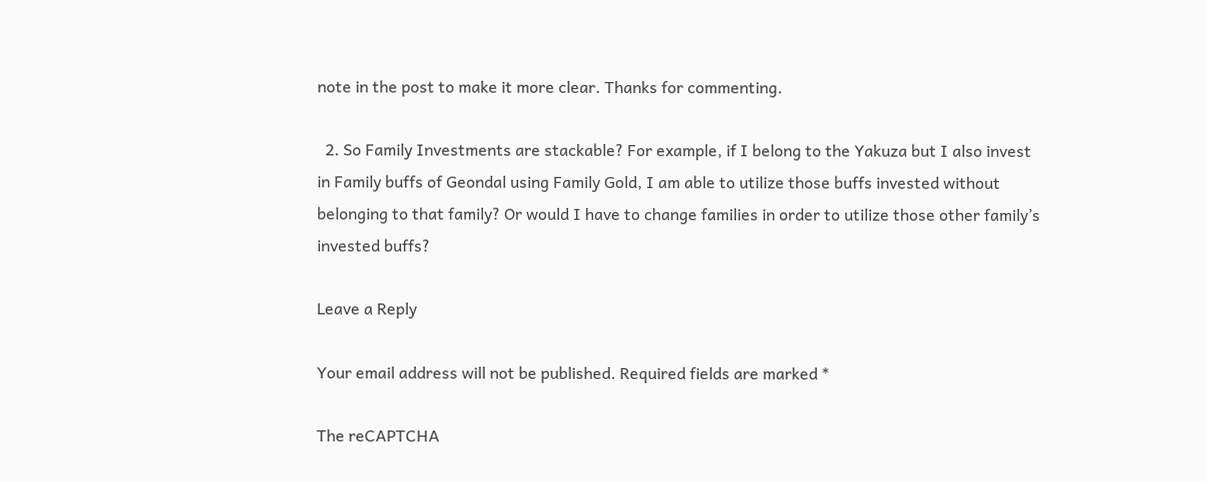note in the post to make it more clear. Thanks for commenting.

  2. So Family Investments are stackable? For example, if I belong to the Yakuza but I also invest in Family buffs of Geondal using Family Gold, I am able to utilize those buffs invested without belonging to that family? Or would I have to change families in order to utilize those other family’s invested buffs?

Leave a Reply

Your email address will not be published. Required fields are marked *

The reCAPTCHA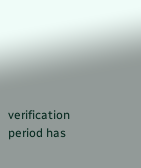verification period has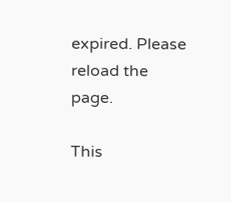expired. Please reload the page.

This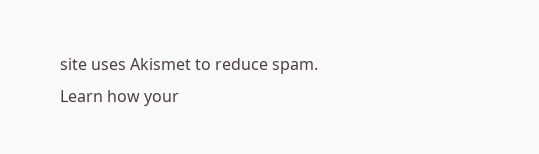site uses Akismet to reduce spam. Learn how your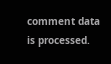comment data is processed.